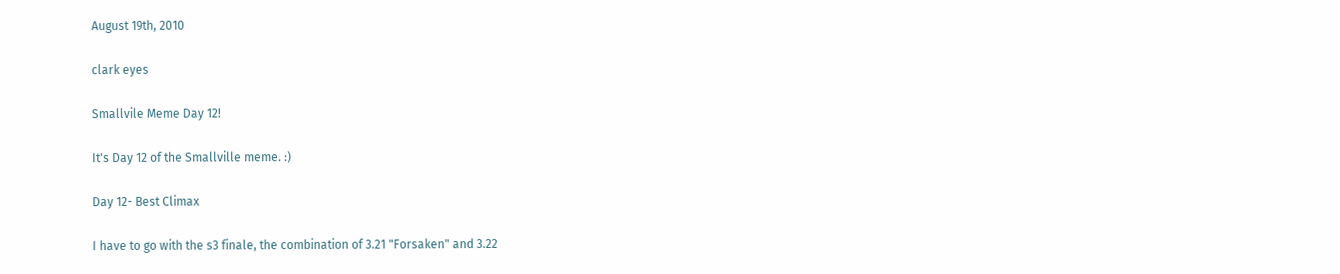August 19th, 2010

clark eyes

Smallvile Meme Day 12!

It's Day 12 of the Smallville meme. :)

Day 12- Best Climax

I have to go with the s3 finale, the combination of 3.21 "Forsaken" and 3.22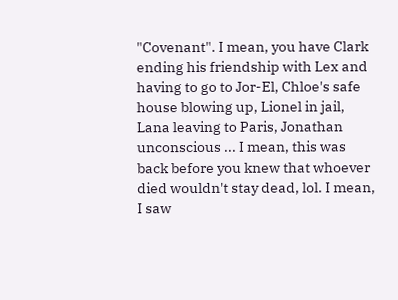"Covenant". I mean, you have Clark ending his friendship with Lex and having to go to Jor-El, Chloe's safe house blowing up, Lionel in jail, Lana leaving to Paris, Jonathan unconscious ... I mean, this was back before you knew that whoever died wouldn't stay dead, lol. I mean, I saw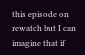this episode on rewatch but I can imagine that if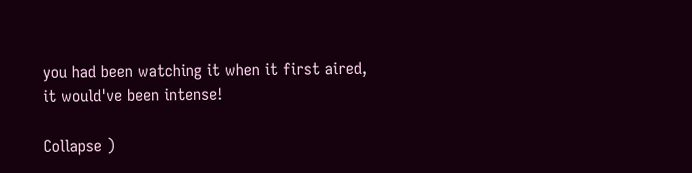you had been watching it when it first aired, it would've been intense!

Collapse )